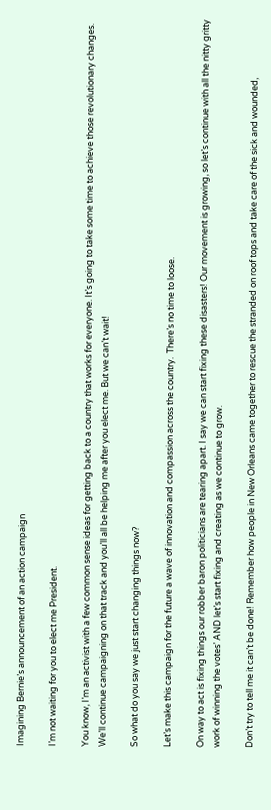Imagining Bernie’s announcement of an action campaign

I’m not waiting for you to elect me President.

You know, I’m an activist with a few common sense ideas for getting back to a country that works for everyone. It’s going to take some time to achieve those revolutionary changes. We’ll continue campaigning on that track and you’ll all be helping me after you elect me. But we can’t wait!

So what do you say we just start changing things now?

Let’s make this campaign for the future a wave of innovation and compassion across the country.  There’s no time to loose.

On way to act is fixing things our robber baron politicians are tearing apart. I say we can start fixing these disasters! Our movement is growing, so let’s continue with all the nitty gritty work of winning the votes’ AND let’s start fixing and creating as we continue to grow.

Don’t try to tell me it can’t be done! Remember how people in New Orleans came together to rescue the stranded on roof tops and take care of the sick and wounded,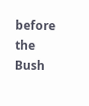before the Bush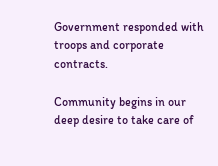Government responded with troops and corporate contracts.

Community begins in our deep desire to take care of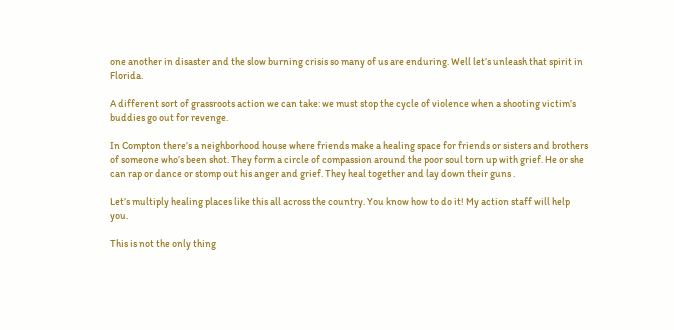one another in disaster and the slow burning crisis so many of us are enduring. Well let’s unleash that spirit in Florida.

A different sort of grassroots action we can take: we must stop the cycle of violence when a shooting victim’s buddies go out for revenge.

In Compton there’s a neighborhood house where friends make a healing space for friends or sisters and brothers of someone who’s been shot. They form a circle of compassion around the poor soul torn up with grief. He or she can rap or dance or stomp out his anger and grief. They heal together and lay down their guns .

Let’s multiply healing places like this all across the country. You know how to do it! My action staff will help you.

This is not the only thing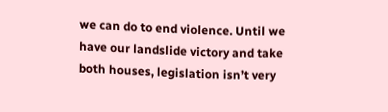we can do to end violence. Until we have our landslide victory and take both houses, legislation isn’t very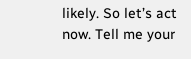likely. So let’s act now. Tell me your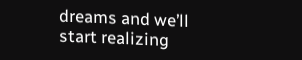dreams and we’ll start realizing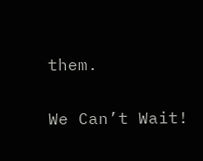them.

We Can’t Wait!